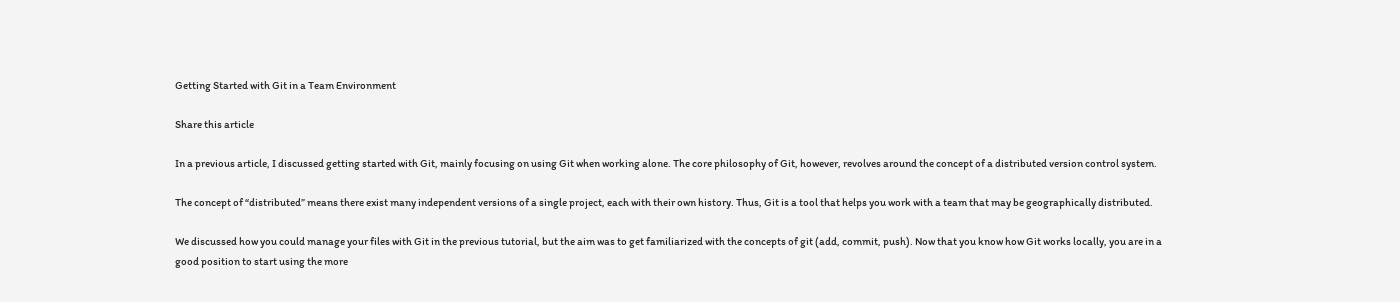Getting Started with Git in a Team Environment

Share this article

In a previous article, I discussed getting started with Git, mainly focusing on using Git when working alone. The core philosophy of Git, however, revolves around the concept of a distributed version control system.

The concept of “distributed” means there exist many independent versions of a single project, each with their own history. Thus, Git is a tool that helps you work with a team that may be geographically distributed.

We discussed how you could manage your files with Git in the previous tutorial, but the aim was to get familiarized with the concepts of git (add, commit, push). Now that you know how Git works locally, you are in a good position to start using the more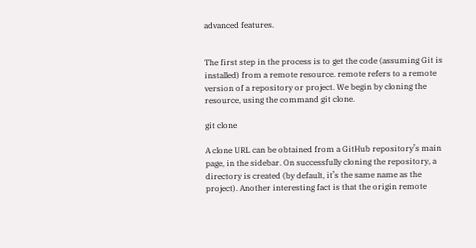advanced features.


The first step in the process is to get the code (assuming Git is installed) from a remote resource. remote refers to a remote version of a repository or project. We begin by cloning the resource, using the command git clone.

git clone

A clone URL can be obtained from a GitHub repository’s main page, in the sidebar. On successfully cloning the repository, a directory is created (by default, it’s the same name as the project). Another interesting fact is that the origin remote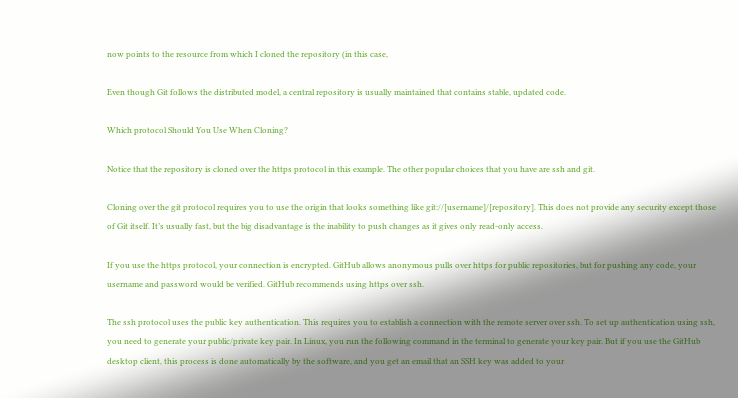now points to the resource from which I cloned the repository (in this case,

Even though Git follows the distributed model, a central repository is usually maintained that contains stable, updated code.

Which protocol Should You Use When Cloning?

Notice that the repository is cloned over the https protocol in this example. The other popular choices that you have are ssh and git.

Cloning over the git protocol requires you to use the origin that looks something like git://[username]/[repository]. This does not provide any security except those of Git itself. It’s usually fast, but the big disadvantage is the inability to push changes as it gives only read-only access.

If you use the https protocol, your connection is encrypted. GitHub allows anonymous pulls over https for public repositories, but for pushing any code, your username and password would be verified. GitHub recommends using https over ssh.

The ssh protocol uses the public key authentication. This requires you to establish a connection with the remote server over ssh. To set up authentication using ssh, you need to generate your public/private key pair. In Linux, you run the following command in the terminal to generate your key pair. But if you use the GitHub desktop client, this process is done automatically by the software, and you get an email that an SSH key was added to your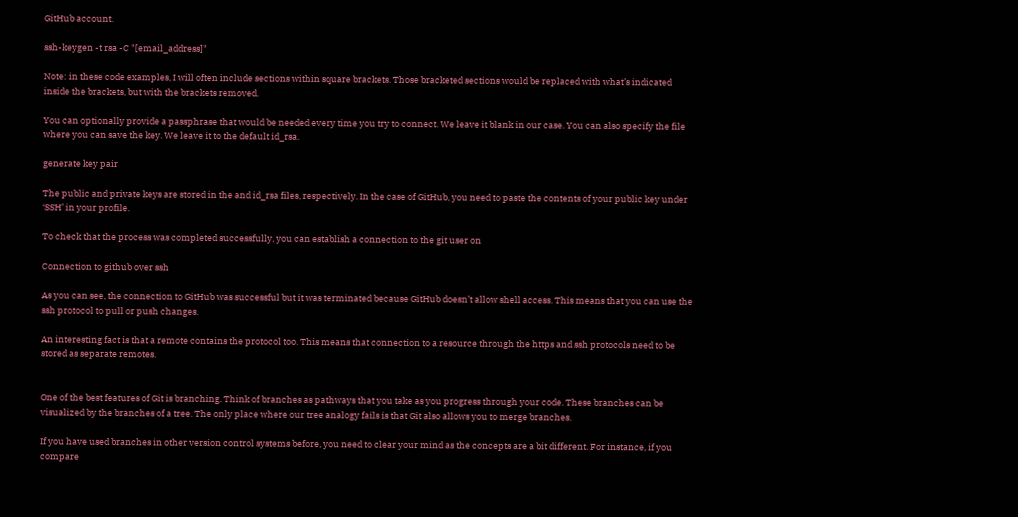GitHub account.

ssh-keygen -t rsa -C "[email_address]"

Note: in these code examples, I will often include sections within square brackets. Those bracketed sections would be replaced with what’s indicated inside the brackets, but with the brackets removed.

You can optionally provide a passphrase that would be needed every time you try to connect. We leave it blank in our case. You can also specify the file where you can save the key. We leave it to the default id_rsa.

generate key pair

The public and private keys are stored in the and id_rsa files, respectively. In the case of GitHub, you need to paste the contents of your public key under ‘SSH’ in your profile.

To check that the process was completed successfully, you can establish a connection to the git user on

Connection to github over ssh

As you can see, the connection to GitHub was successful but it was terminated because GitHub doesn’t allow shell access. This means that you can use the ssh protocol to pull or push changes.

An interesting fact is that a remote contains the protocol too. This means that connection to a resource through the https and ssh protocols need to be stored as separate remotes.


One of the best features of Git is branching. Think of branches as pathways that you take as you progress through your code. These branches can be visualized by the branches of a tree. The only place where our tree analogy fails is that Git also allows you to merge branches.

If you have used branches in other version control systems before, you need to clear your mind as the concepts are a bit different. For instance, if you compare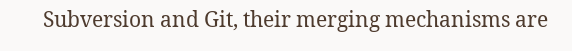Subversion and Git, their merging mechanisms are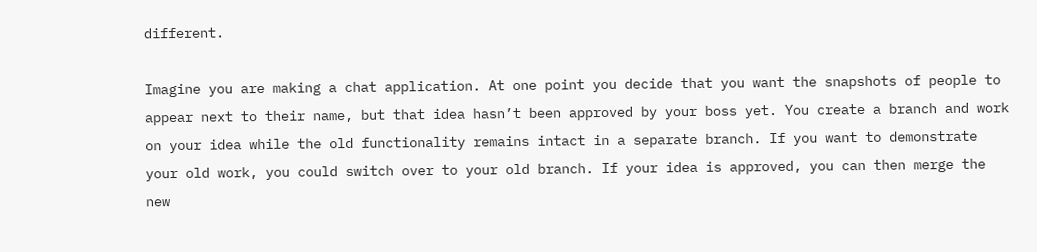different.

Imagine you are making a chat application. At one point you decide that you want the snapshots of people to appear next to their name, but that idea hasn’t been approved by your boss yet. You create a branch and work on your idea while the old functionality remains intact in a separate branch. If you want to demonstrate your old work, you could switch over to your old branch. If your idea is approved, you can then merge the new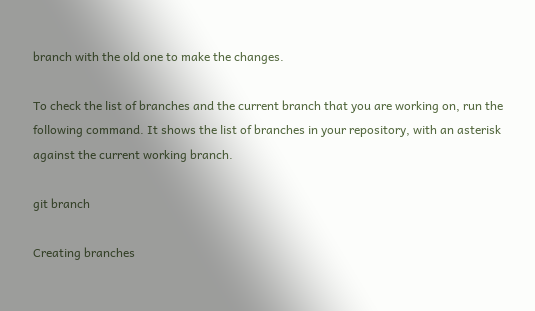branch with the old one to make the changes.

To check the list of branches and the current branch that you are working on, run the following command. It shows the list of branches in your repository, with an asterisk against the current working branch.

git branch

Creating branches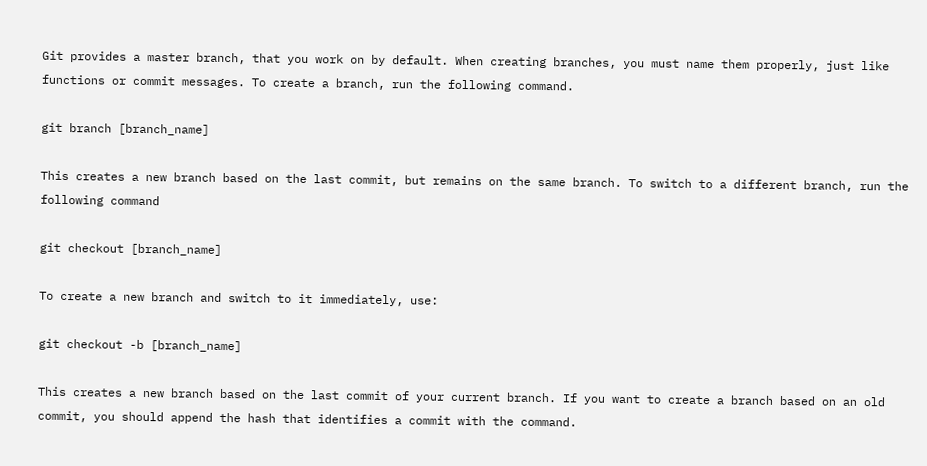Git provides a master branch, that you work on by default. When creating branches, you must name them properly, just like functions or commit messages. To create a branch, run the following command.

git branch [branch_name]

This creates a new branch based on the last commit, but remains on the same branch. To switch to a different branch, run the following command

git checkout [branch_name]

To create a new branch and switch to it immediately, use:

git checkout -b [branch_name]

This creates a new branch based on the last commit of your current branch. If you want to create a branch based on an old commit, you should append the hash that identifies a commit with the command.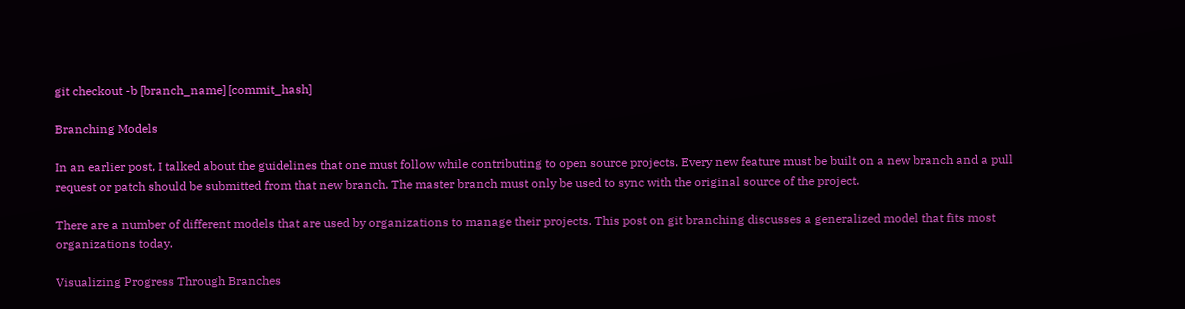git checkout -b [branch_name] [commit_hash]

Branching Models

In an earlier post, I talked about the guidelines that one must follow while contributing to open source projects. Every new feature must be built on a new branch and a pull request or patch should be submitted from that new branch. The master branch must only be used to sync with the original source of the project.

There are a number of different models that are used by organizations to manage their projects. This post on git branching discusses a generalized model that fits most organizations today.

Visualizing Progress Through Branches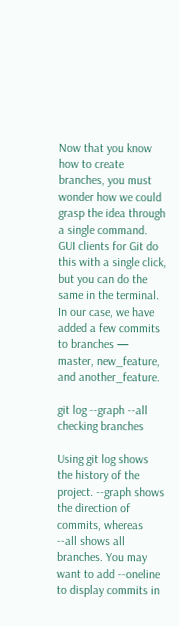Now that you know how to create branches, you must wonder how we could grasp the idea through a single command. GUI clients for Git do this with a single click, but you can do the same in the terminal. In our case, we have added a few commits to branches — master, new_feature, and another_feature.

git log --graph --all
checking branches

Using git log shows the history of the project. --graph shows the direction of commits, whereas --all shows all branches. You may want to add --oneline to display commits in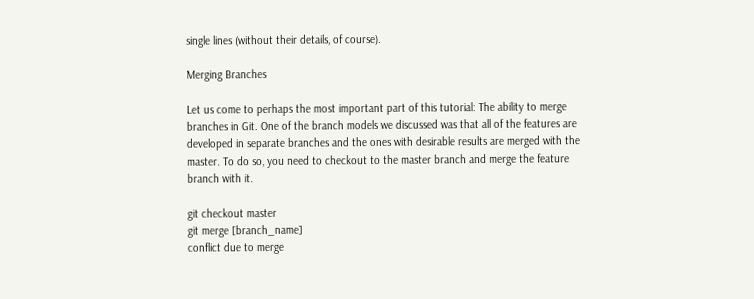single lines (without their details, of course).

Merging Branches

Let us come to perhaps the most important part of this tutorial: The ability to merge branches in Git. One of the branch models we discussed was that all of the features are developed in separate branches and the ones with desirable results are merged with the master. To do so, you need to checkout to the master branch and merge the feature branch with it.

git checkout master
git merge [branch_name]
conflict due to merge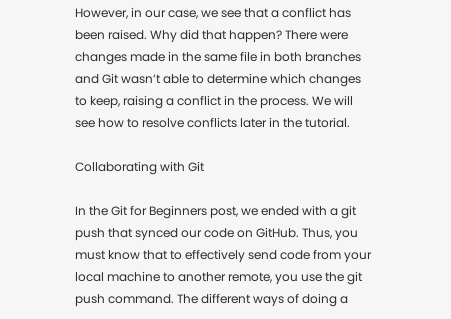However, in our case, we see that a conflict has been raised. Why did that happen? There were changes made in the same file in both branches and Git wasn’t able to determine which changes to keep, raising a conflict in the process. We will see how to resolve conflicts later in the tutorial.

Collaborating with Git

In the Git for Beginners post, we ended with a git push that synced our code on GitHub. Thus, you must know that to effectively send code from your local machine to another remote, you use the git push command. The different ways of doing a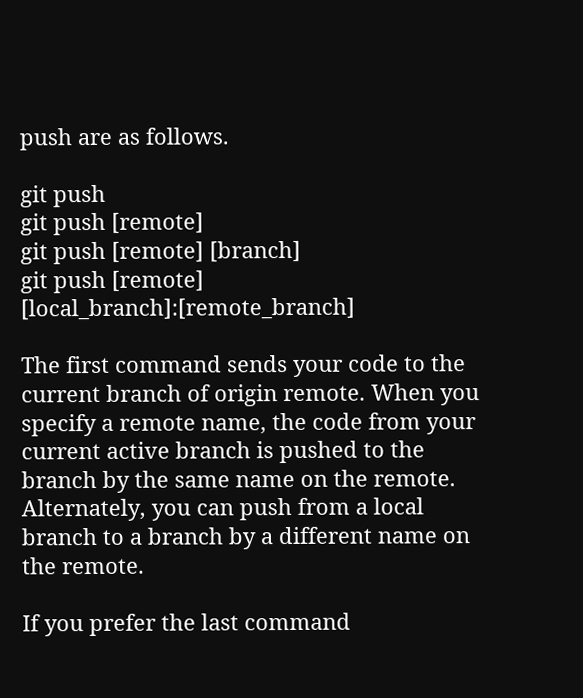push are as follows.

git push
git push [remote]
git push [remote] [branch]
git push [remote] [local_branch]:[remote_branch]

The first command sends your code to the current branch of origin remote. When you specify a remote name, the code from your current active branch is pushed to the branch by the same name on the remote. Alternately, you can push from a local branch to a branch by a different name on the remote.

If you prefer the last command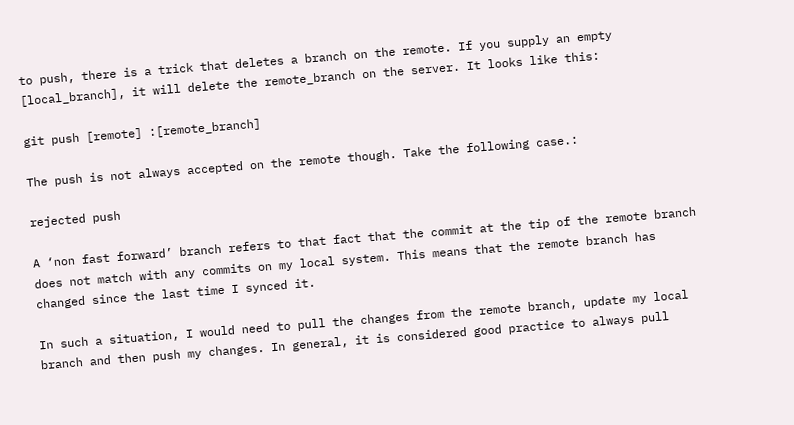to push, there is a trick that deletes a branch on the remote. If you supply an empty [local_branch], it will delete the remote_branch on the server. It looks like this:

git push [remote] :[remote_branch]

The push is not always accepted on the remote though. Take the following case.:

rejected push

A ‘non fast forward’ branch refers to that fact that the commit at the tip of the remote branch does not match with any commits on my local system. This means that the remote branch has changed since the last time I synced it.

In such a situation, I would need to pull the changes from the remote branch, update my local branch and then push my changes. In general, it is considered good practice to always pull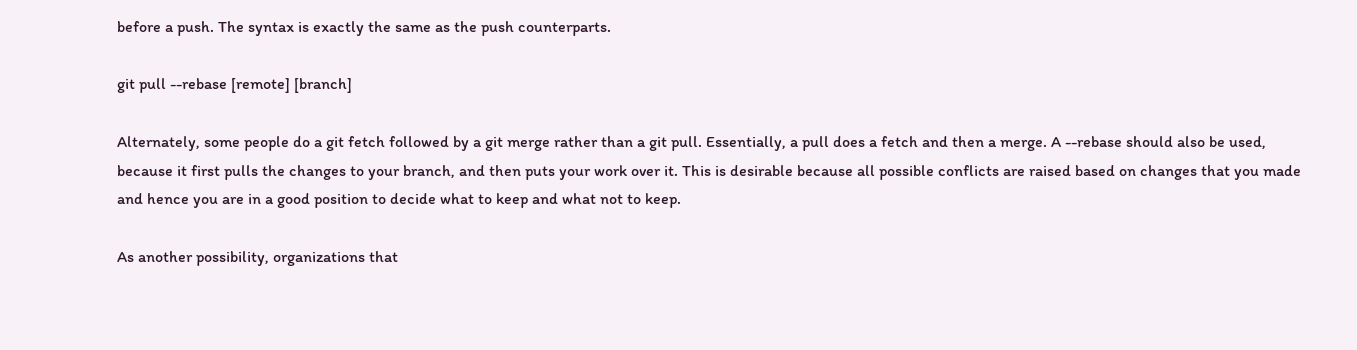before a push. The syntax is exactly the same as the push counterparts.

git pull --rebase [remote] [branch]

Alternately, some people do a git fetch followed by a git merge rather than a git pull. Essentially, a pull does a fetch and then a merge. A --rebase should also be used, because it first pulls the changes to your branch, and then puts your work over it. This is desirable because all possible conflicts are raised based on changes that you made and hence you are in a good position to decide what to keep and what not to keep.

As another possibility, organizations that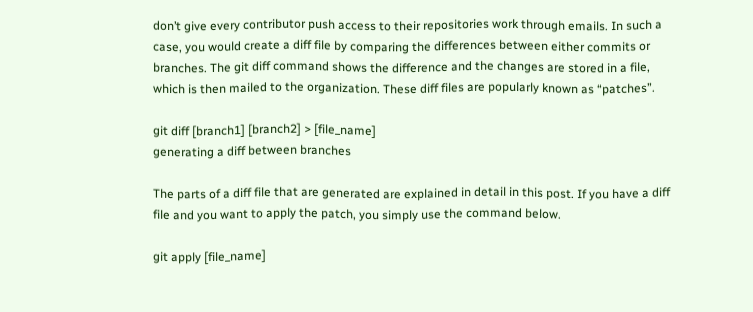don’t give every contributor push access to their repositories work through emails. In such a case, you would create a diff file by comparing the differences between either commits or branches. The git diff command shows the difference and the changes are stored in a file, which is then mailed to the organization. These diff files are popularly known as “patches”.

git diff [branch1] [branch2] > [file_name]
generating a diff between branches

The parts of a diff file that are generated are explained in detail in this post. If you have a diff file and you want to apply the patch, you simply use the command below.

git apply [file_name]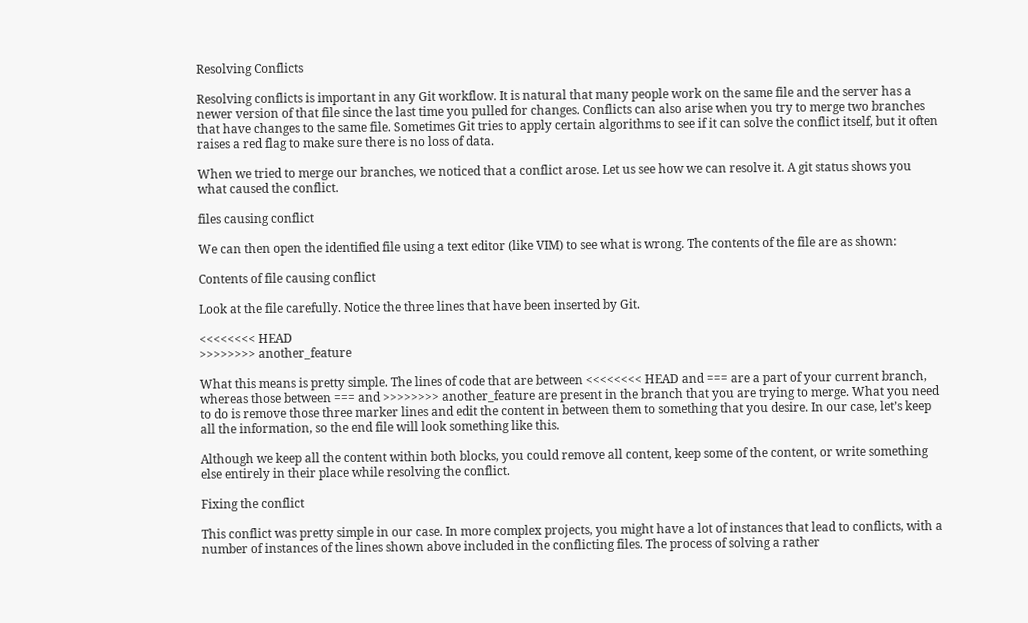Resolving Conflicts

Resolving conflicts is important in any Git workflow. It is natural that many people work on the same file and the server has a newer version of that file since the last time you pulled for changes. Conflicts can also arise when you try to merge two branches that have changes to the same file. Sometimes Git tries to apply certain algorithms to see if it can solve the conflict itself, but it often raises a red flag to make sure there is no loss of data.

When we tried to merge our branches, we noticed that a conflict arose. Let us see how we can resolve it. A git status shows you what caused the conflict.

files causing conflict

We can then open the identified file using a text editor (like VIM) to see what is wrong. The contents of the file are as shown:

Contents of file causing conflict

Look at the file carefully. Notice the three lines that have been inserted by Git.

<<<<<<<< HEAD
>>>>>>>> another_feature

What this means is pretty simple. The lines of code that are between <<<<<<<< HEAD and === are a part of your current branch, whereas those between === and >>>>>>>> another_feature are present in the branch that you are trying to merge. What you need to do is remove those three marker lines and edit the content in between them to something that you desire. In our case, let’s keep all the information, so the end file will look something like this.

Although we keep all the content within both blocks, you could remove all content, keep some of the content, or write something else entirely in their place while resolving the conflict.

Fixing the conflict

This conflict was pretty simple in our case. In more complex projects, you might have a lot of instances that lead to conflicts, with a number of instances of the lines shown above included in the conflicting files. The process of solving a rather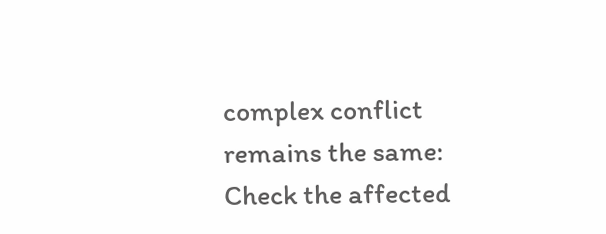complex conflict remains the same: Check the affected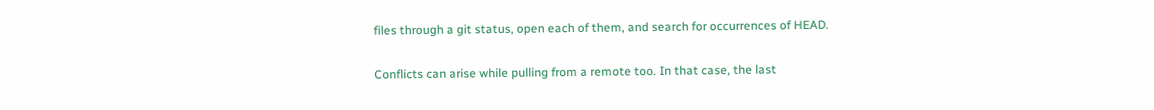files through a git status, open each of them, and search for occurrences of HEAD.

Conflicts can arise while pulling from a remote too. In that case, the last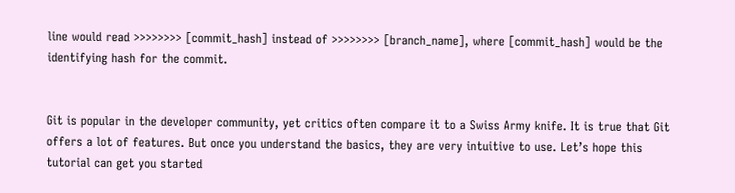line would read >>>>>>>> [commit_hash] instead of >>>>>>>> [branch_name], where [commit_hash] would be the identifying hash for the commit.


Git is popular in the developer community, yet critics often compare it to a Swiss Army knife. It is true that Git offers a lot of features. But once you understand the basics, they are very intuitive to use. Let’s hope this tutorial can get you started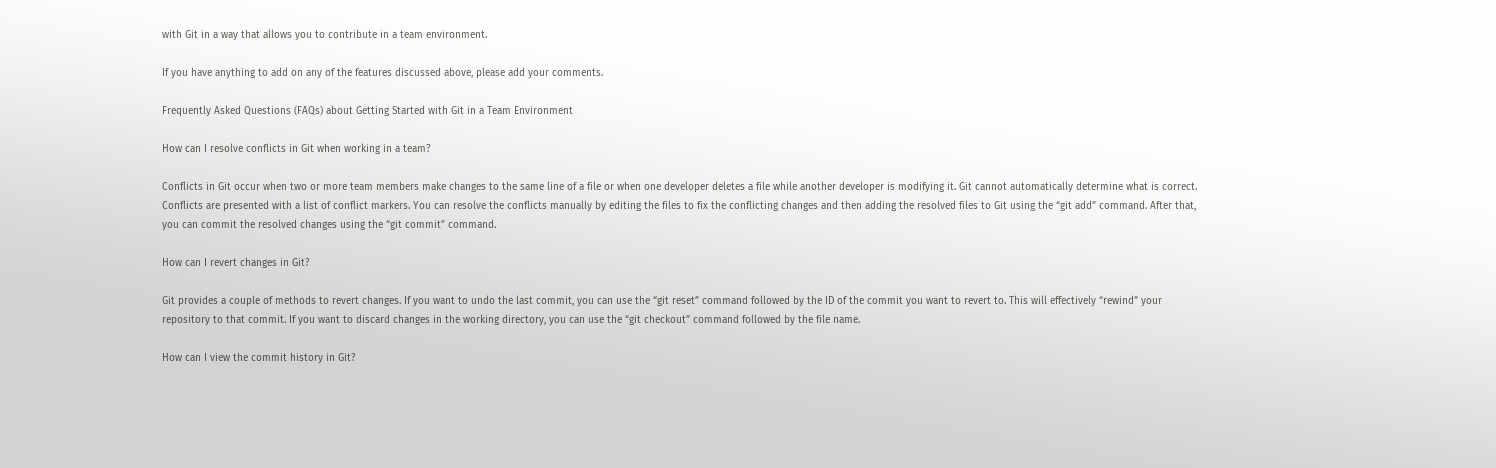with Git in a way that allows you to contribute in a team environment.

If you have anything to add on any of the features discussed above, please add your comments.

Frequently Asked Questions (FAQs) about Getting Started with Git in a Team Environment

How can I resolve conflicts in Git when working in a team?

Conflicts in Git occur when two or more team members make changes to the same line of a file or when one developer deletes a file while another developer is modifying it. Git cannot automatically determine what is correct. Conflicts are presented with a list of conflict markers. You can resolve the conflicts manually by editing the files to fix the conflicting changes and then adding the resolved files to Git using the “git add” command. After that, you can commit the resolved changes using the “git commit” command.

How can I revert changes in Git?

Git provides a couple of methods to revert changes. If you want to undo the last commit, you can use the “git reset” command followed by the ID of the commit you want to revert to. This will effectively “rewind” your repository to that commit. If you want to discard changes in the working directory, you can use the “git checkout” command followed by the file name.

How can I view the commit history in Git?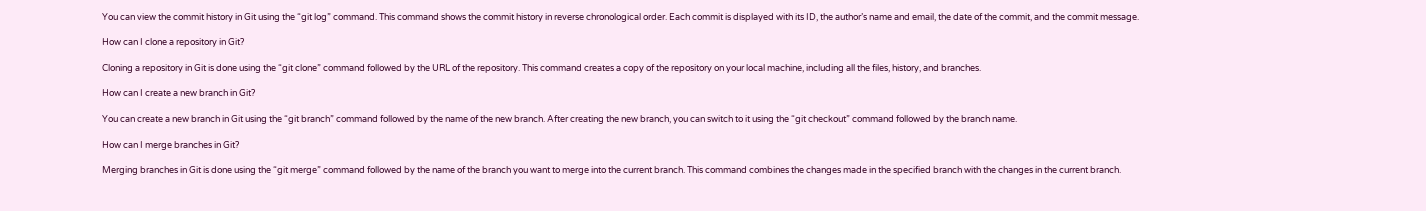You can view the commit history in Git using the “git log” command. This command shows the commit history in reverse chronological order. Each commit is displayed with its ID, the author’s name and email, the date of the commit, and the commit message.

How can I clone a repository in Git?

Cloning a repository in Git is done using the “git clone” command followed by the URL of the repository. This command creates a copy of the repository on your local machine, including all the files, history, and branches.

How can I create a new branch in Git?

You can create a new branch in Git using the “git branch” command followed by the name of the new branch. After creating the new branch, you can switch to it using the “git checkout” command followed by the branch name.

How can I merge branches in Git?

Merging branches in Git is done using the “git merge” command followed by the name of the branch you want to merge into the current branch. This command combines the changes made in the specified branch with the changes in the current branch.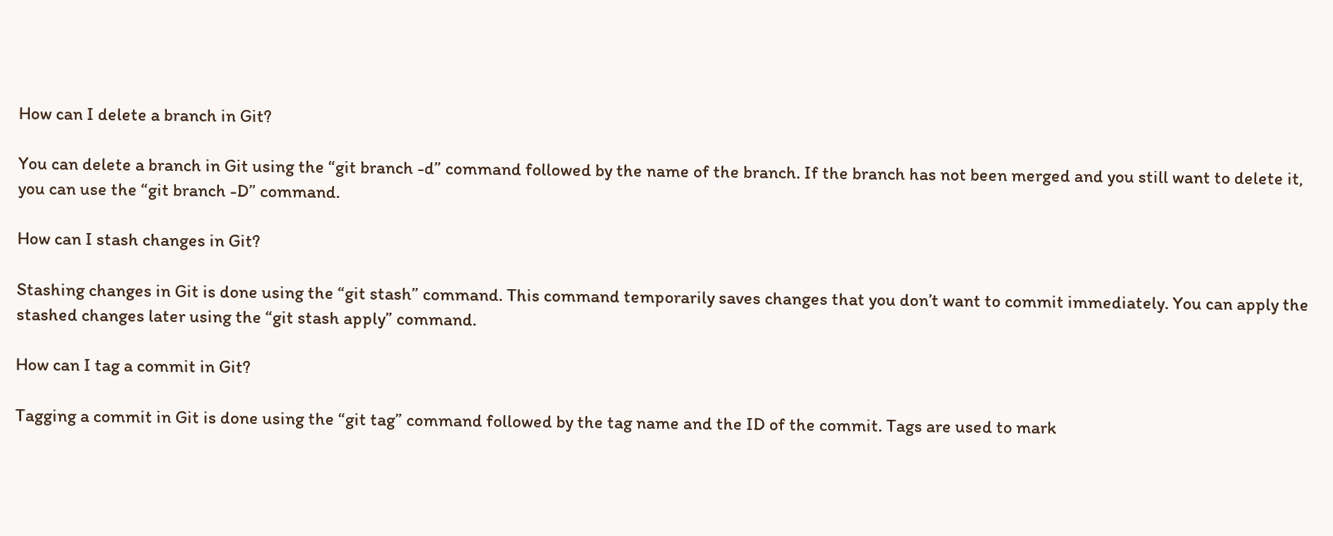How can I delete a branch in Git?

You can delete a branch in Git using the “git branch -d” command followed by the name of the branch. If the branch has not been merged and you still want to delete it, you can use the “git branch -D” command.

How can I stash changes in Git?

Stashing changes in Git is done using the “git stash” command. This command temporarily saves changes that you don’t want to commit immediately. You can apply the stashed changes later using the “git stash apply” command.

How can I tag a commit in Git?

Tagging a commit in Git is done using the “git tag” command followed by the tag name and the ID of the commit. Tags are used to mark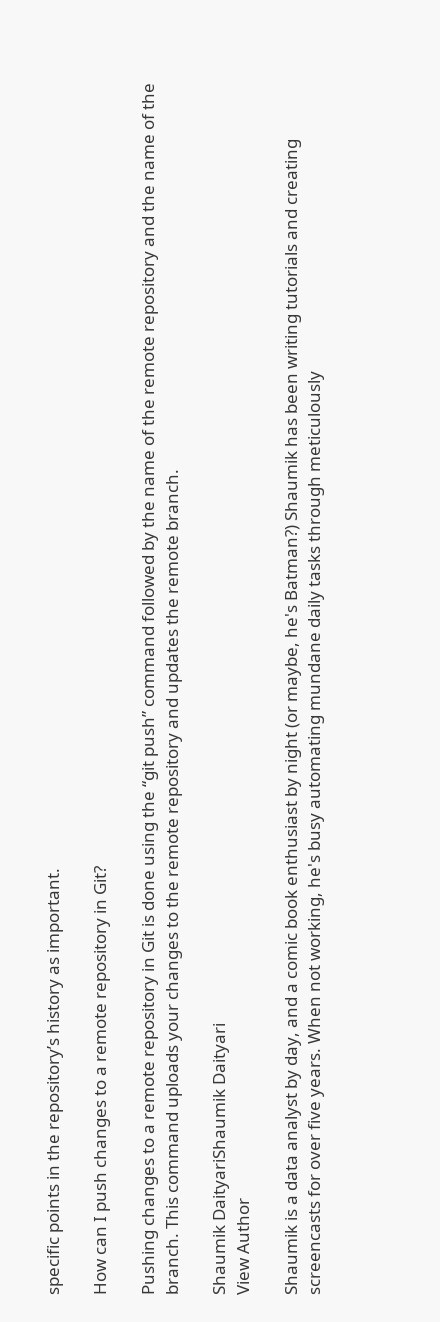specific points in the repository’s history as important.

How can I push changes to a remote repository in Git?

Pushing changes to a remote repository in Git is done using the “git push” command followed by the name of the remote repository and the name of the branch. This command uploads your changes to the remote repository and updates the remote branch.

Shaumik DaityariShaumik Daityari
View Author

Shaumik is a data analyst by day, and a comic book enthusiast by night (or maybe, he's Batman?) Shaumik has been writing tutorials and creating screencasts for over five years. When not working, he's busy automating mundane daily tasks through meticulously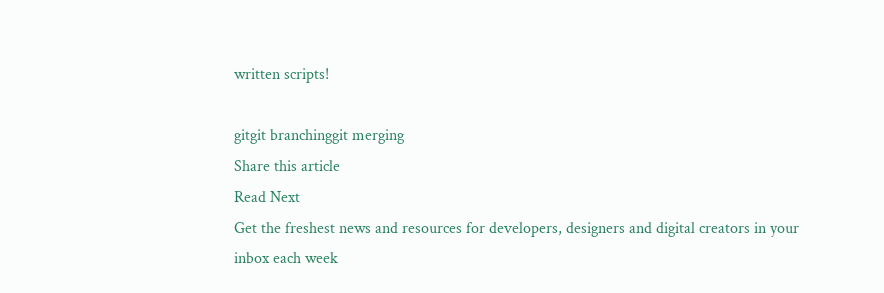written scripts!

gitgit branchinggit merging
Share this article
Read Next
Get the freshest news and resources for developers, designers and digital creators in your inbox each week